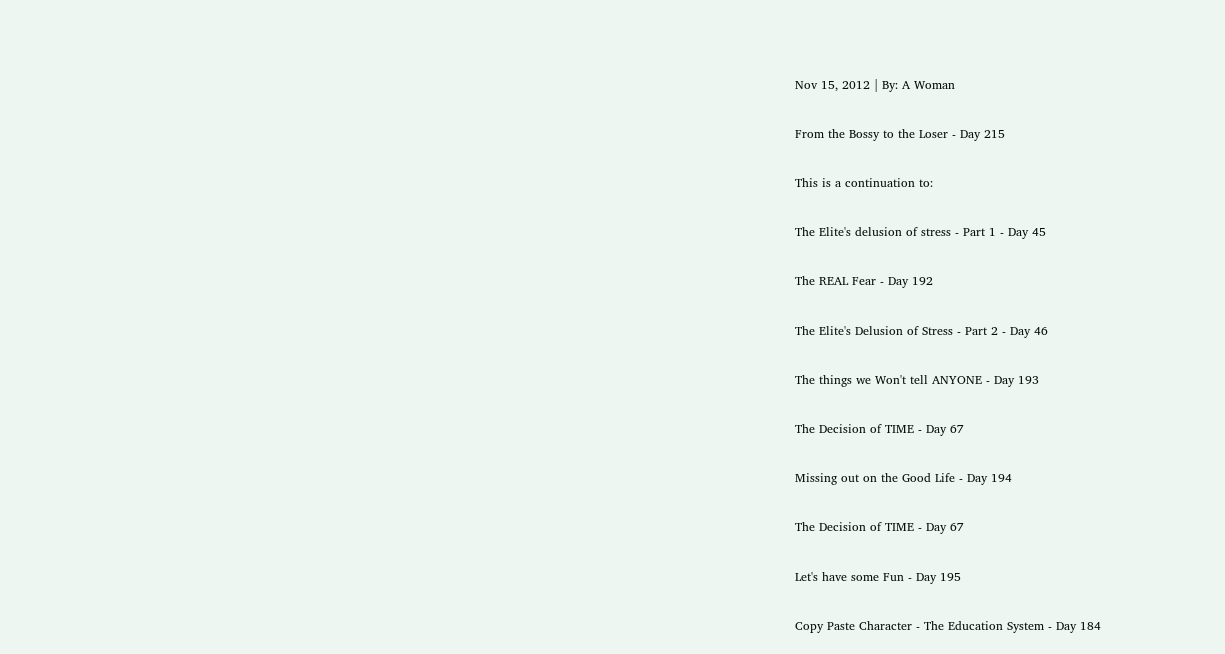Nov 15, 2012 | By: A Woman

From the Bossy to the Loser - Day 215

This is a continuation to:

The Elite's delusion of stress - Part 1 - Day 45

The REAL Fear - Day 192

The Elite's Delusion of Stress - Part 2 - Day 46

The things we Won't tell ANYONE - Day 193

The Decision of TIME - Day 67

Missing out on the Good Life - Day 194

The Decision of TIME - Day 67

Let's have some Fun - Day 195

Copy Paste Character - The Education System - Day 184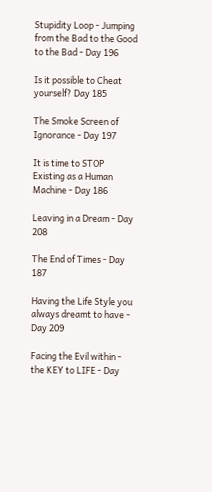Stupidity Loop - Jumping from the Bad to the Good to the Bad - Day 196

Is it possible to Cheat yourself? Day 185

The Smoke Screen of Ignorance - Day 197

It is time to STOP Existing as a Human Machine - Day 186

Leaving in a Dream - Day 208

The End of Times - Day 187

Having the Life Style you always dreamt to have - Day 209

Facing the Evil within - the KEY to LIFE - Day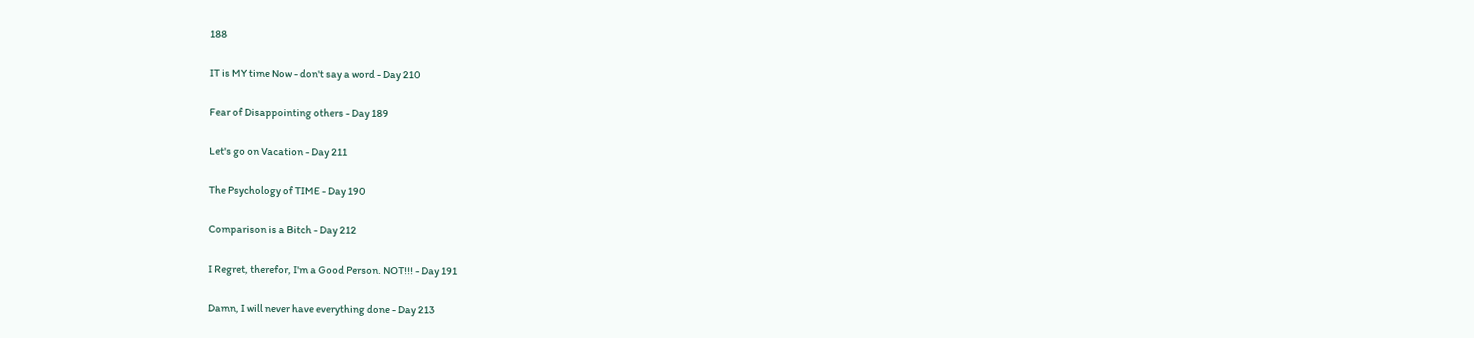188

IT is MY time Now - don't say a word - Day 210

Fear of Disappointing others - Day 189

Let's go on Vacation - Day 211

The Psychology of TIME - Day 190

Comparison is a Bitch - Day 212

I Regret, therefor, I'm a Good Person. NOT!!! - Day 191

Damn, I will never have everything done - Day 213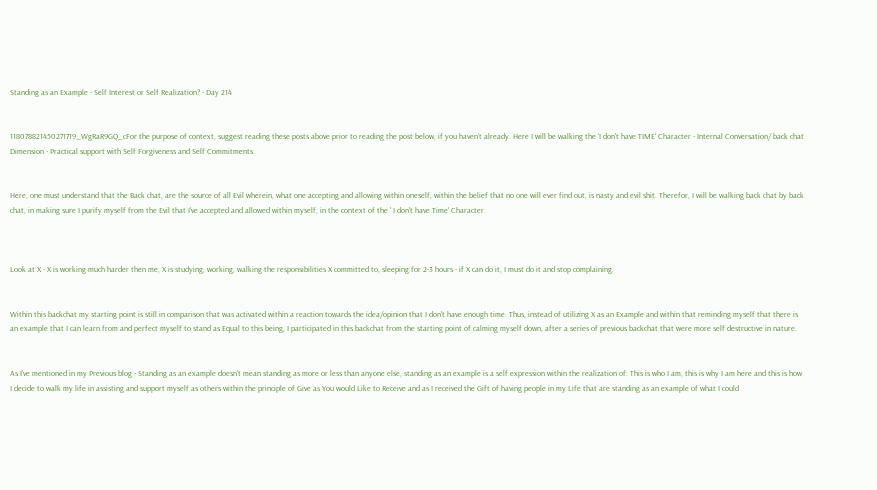Standing as an Example - Self Interest or Self Realization? - Day 214


118078821450271719_WgRaR9GQ_cFor the purpose of context, suggest reading these posts above prior to reading the post below, if you haven’t already. Here I will be walking the 'I don't have TIME' Character - Internal Conversation/ back chat Dimension - Practical support with Self Forgiveness and Self Commitments.


Here, one must understand that the Back chat, are the source of all Evil wherein, what one accepting and allowing within oneself, within the belief that no one will ever find out, is nasty and evil shit. Therefor, I will be walking back chat by back chat, in making sure I purify myself from the Evil that I've accepted and allowed within myself, in the context of the ' I don't have Time' Character.



Look at X - X is working much harder then me, X is studying, working, walking the responsibilities X committed to, sleeping for 2-3 hours - if X can do it, I must do it and stop complaining.


Within this backchat my starting point is still in comparison that was activated within a reaction towards the idea/opinion that I don't have enough time. Thus, instead of utilizing X as an Example and within that reminding myself that there is an example that I can learn from and perfect myself to stand as Equal to this being, I participated in this backchat from the starting point of calming myself down, after a series of previous backchat that were more self destructive in nature.


As I've mentioned in my Previous blog - Standing as an example doesn't mean standing as more or less than anyone else, standing as an example is a self expression within the realization of: This is who I am, this is why I am here and this is how I decide to walk my life in assisting and support myself as others within the principle of Give as You would Like to Receive and as I received the Gift of having people in my Life that are standing as an example of what I could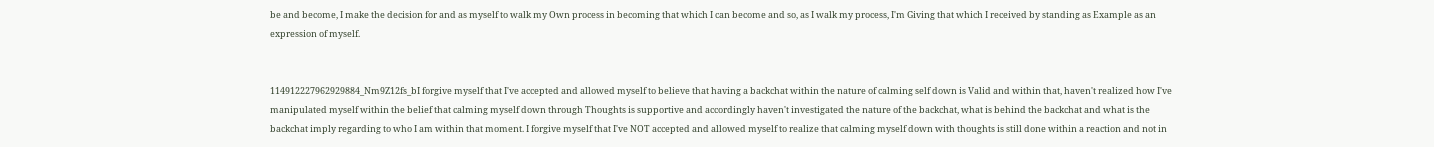be and become, I make the decision for and as myself to walk my Own process in becoming that which I can become and so, as I walk my process, I'm Giving that which I received by standing as Example as an expression of myself.


114912227962929884_Nm9Z12fs_bI forgive myself that I've accepted and allowed myself to believe that having a backchat within the nature of calming self down is Valid and within that, haven't realized how I've manipulated myself within the belief that calming myself down through Thoughts is supportive and accordingly haven't investigated the nature of the backchat, what is behind the backchat and what is the backchat imply regarding to who I am within that moment. I forgive myself that I've NOT accepted and allowed myself to realize that calming myself down with thoughts is still done within a reaction and not in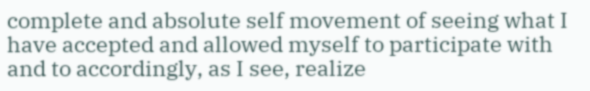complete and absolute self movement of seeing what I have accepted and allowed myself to participate with and to accordingly, as I see, realize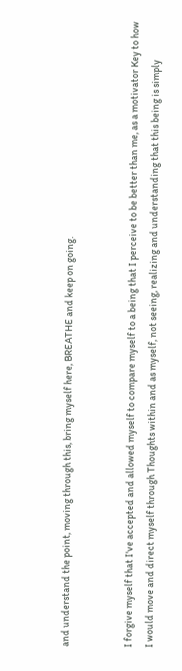and understand the point, moving through this, bring myself here, BREATHE and keep on going.


I forgive myself that I've accepted and allowed myself to compare myself to a being that I perceive to be better than me, as a motivator Key to how I would move and direct myself through Thoughts within and as myself, not seeing, realizing and understanding that this being is simply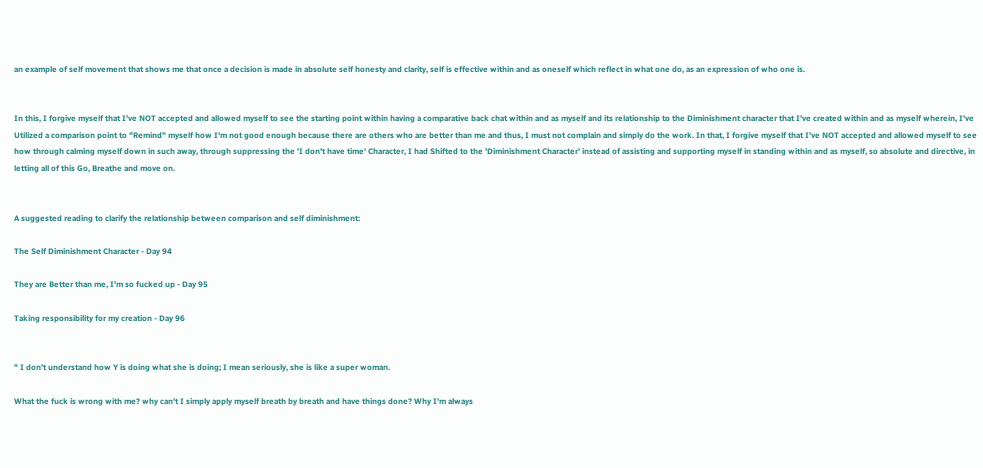an example of self movement that shows me that once a decision is made in absolute self honesty and clarity, self is effective within and as oneself which reflect in what one do, as an expression of who one is.


In this, I forgive myself that I've NOT accepted and allowed myself to see the starting point within having a comparative back chat within and as myself and its relationship to the Diminishment character that I've created within and as myself wherein, I've Utilized a comparison point to "Remind" myself how I'm not good enough because there are others who are better than me and thus, I must not complain and simply do the work. In that, I forgive myself that I've NOT accepted and allowed myself to see how through calming myself down in such away, through suppressing the 'I don't have time' Character, I had Shifted to the 'Diminishment Character' instead of assisting and supporting myself in standing within and as myself, so absolute and directive, in letting all of this Go, Breathe and move on.


A suggested reading to clarify the relationship between comparison and self diminishment:

The Self Diminishment Character - Day 94

They are Better than me, I'm so fucked up - Day 95

Taking responsibility for my creation - Day 96


" I don't understand how Y is doing what she is doing; I mean seriously, she is like a super woman.

What the fuck is wrong with me? why can't I simply apply myself breath by breath and have things done? Why I'm always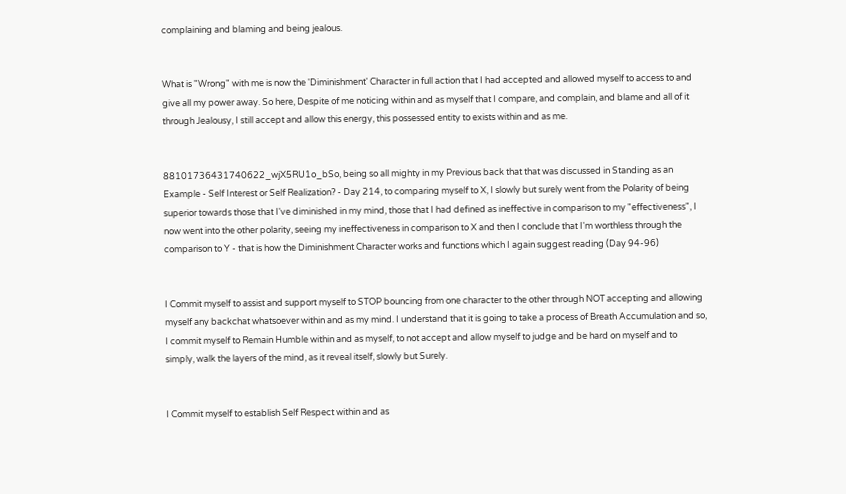complaining and blaming and being jealous.


What is "Wrong" with me is now the 'Diminishment' Character in full action that I had accepted and allowed myself to access to and give all my power away. So here, Despite of me noticing within and as myself that I compare, and complain, and blame and all of it through Jealousy, I still accept and allow this energy, this possessed entity to exists within and as me.


88101736431740622_wjX5RU1o_bSo, being so all mighty in my Previous back that that was discussed in Standing as an Example - Self Interest or Self Realization? - Day 214, to comparing myself to X, I slowly but surely went from the Polarity of being superior towards those that I've diminished in my mind, those that I had defined as ineffective in comparison to my "effectiveness", I now went into the other polarity, seeing my ineffectiveness in comparison to X and then I conclude that I'm worthless through the comparison to Y - that is how the Diminishment Character works and functions which I again suggest reading (Day 94-96)


I Commit myself to assist and support myself to STOP bouncing from one character to the other through NOT accepting and allowing myself any backchat whatsoever within and as my mind. I understand that it is going to take a process of Breath Accumulation and so, I commit myself to Remain Humble within and as myself, to not accept and allow myself to judge and be hard on myself and to simply, walk the layers of the mind, as it reveal itself, slowly but Surely.


I Commit myself to establish Self Respect within and as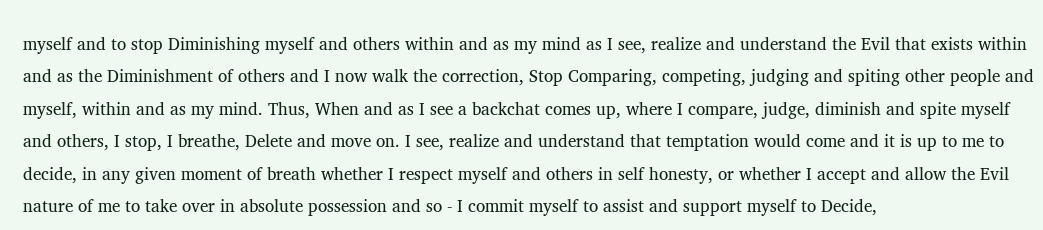myself and to stop Diminishing myself and others within and as my mind as I see, realize and understand the Evil that exists within and as the Diminishment of others and I now walk the correction, Stop Comparing, competing, judging and spiting other people and myself, within and as my mind. Thus, When and as I see a backchat comes up, where I compare, judge, diminish and spite myself and others, I stop, I breathe, Delete and move on. I see, realize and understand that temptation would come and it is up to me to decide, in any given moment of breath whether I respect myself and others in self honesty, or whether I accept and allow the Evil nature of me to take over in absolute possession and so - I commit myself to assist and support myself to Decide,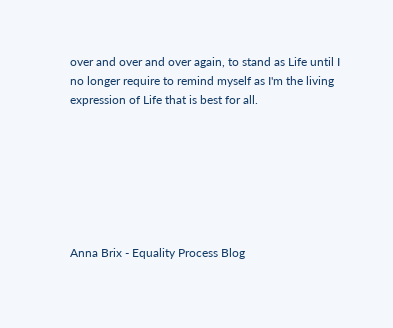over and over and over again, to stand as Life until I no longer require to remind myself as I'm the living expression of Life that is best for all.







Anna Brix - Equality Process Blog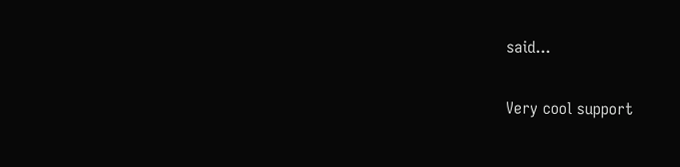said...

Very cool support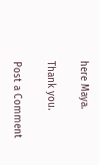here Maya.

Thank you.

Post a Comment